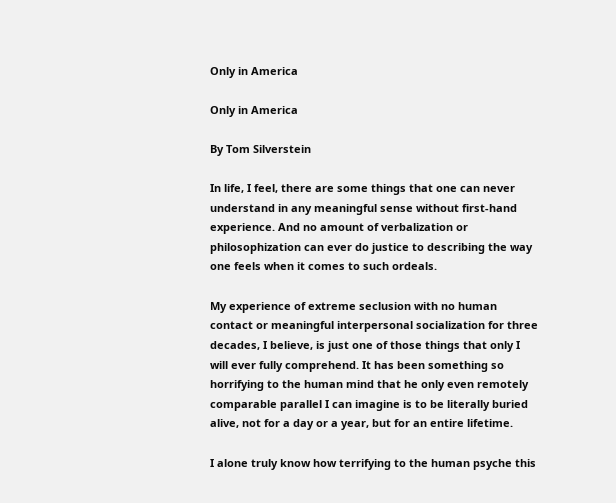Only in America

Only in America

By Tom Silverstein

In life, I feel, there are some things that one can never understand in any meaningful sense without first-hand experience. And no amount of verbalization or philosophization can ever do justice to describing the way one feels when it comes to such ordeals.

My experience of extreme seclusion with no human contact or meaningful interpersonal socialization for three decades, I believe, is just one of those things that only I will ever fully comprehend. It has been something so horrifying to the human mind that he only even remotely comparable parallel I can imagine is to be literally buried alive, not for a day or a year, but for an entire lifetime.

I alone truly know how terrifying to the human psyche this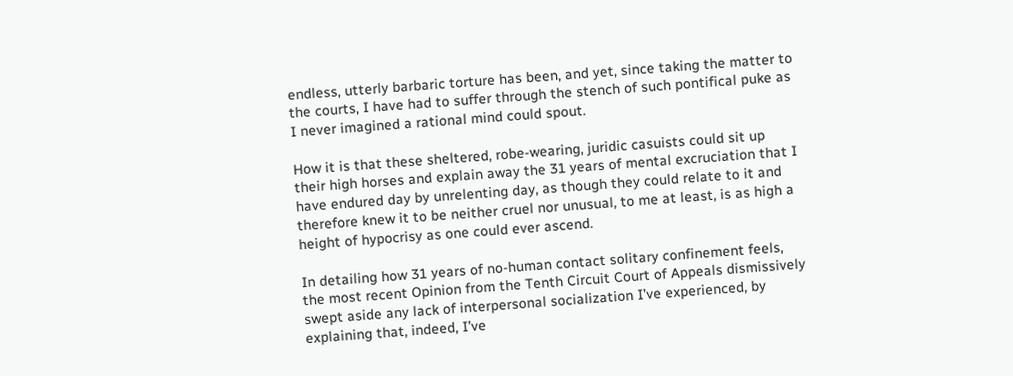endless, utterly barbaric torture has been, and yet, since taking the matter to the courts, I have had to suffer through the stench of such pontifical puke as I never imagined a rational mind could spout.

How it is that these sheltered, robe-wearing, juridic casuists could sit up their high horses and explain away the 31 years of mental excruciation that I have endured day by unrelenting day, as though they could relate to it and therefore knew it to be neither cruel nor unusual, to me at least, is as high a height of hypocrisy as one could ever ascend.

In detailing how 31 years of no-human contact solitary confinement feels, the most recent Opinion from the Tenth Circuit Court of Appeals dismissively swept aside any lack of interpersonal socialization I’ve experienced, by explaining that, indeed, I’ve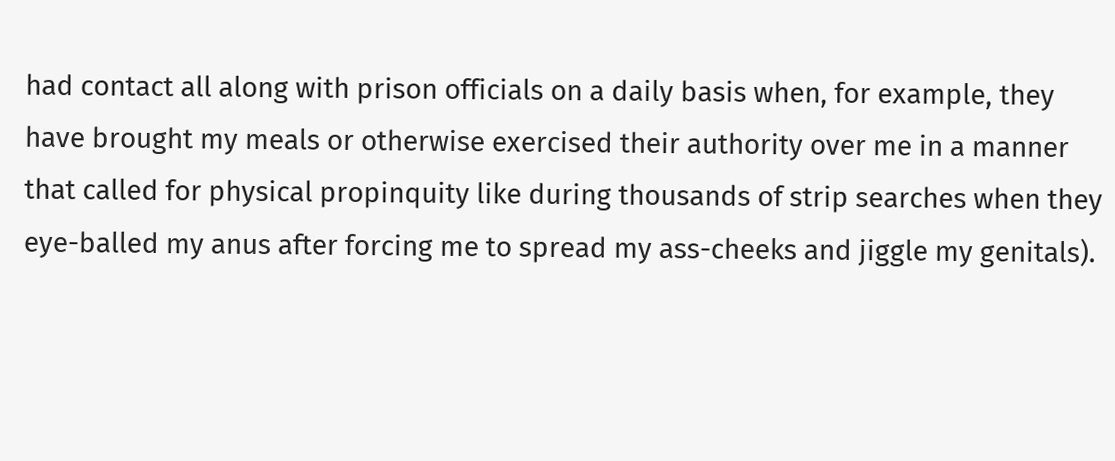had contact all along with prison officials on a daily basis when, for example, they have brought my meals or otherwise exercised their authority over me in a manner that called for physical propinquity like during thousands of strip searches when they eye-balled my anus after forcing me to spread my ass-cheeks and jiggle my genitals).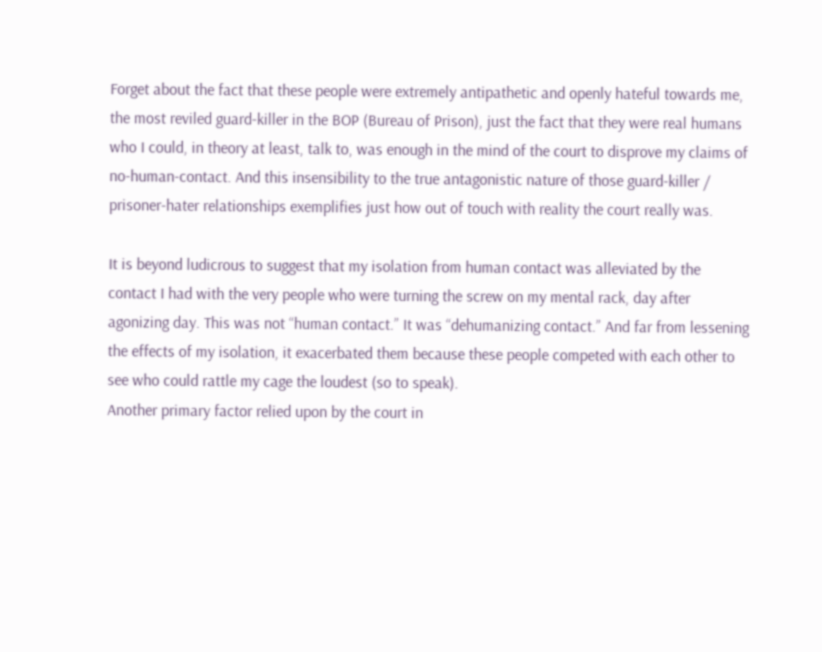Forget about the fact that these people were extremely antipathetic and openly hateful towards me, the most reviled guard-killer in the BOP (Bureau of Prison), just the fact that they were real humans who I could, in theory at least, talk to, was enough in the mind of the court to disprove my claims of no-human-contact. And this insensibility to the true antagonistic nature of those guard-killer / prisoner-hater relationships exemplifies just how out of touch with reality the court really was.

It is beyond ludicrous to suggest that my isolation from human contact was alleviated by the contact I had with the very people who were turning the screw on my mental rack, day after agonizing day. This was not “human contact.” It was “dehumanizing contact.” And far from lessening the effects of my isolation, it exacerbated them because these people competed with each other to see who could rattle my cage the loudest (so to speak).
Another primary factor relied upon by the court in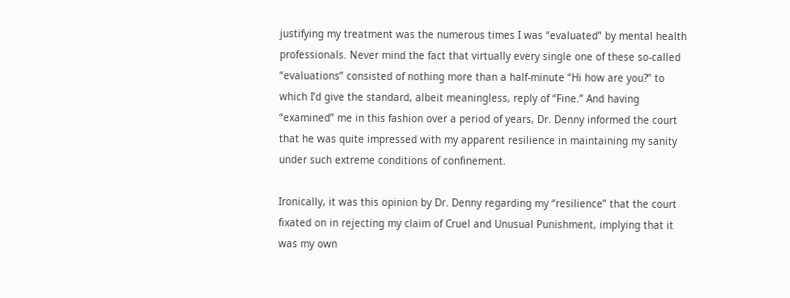justifying my treatment was the numerous times I was “evaluated” by mental health professionals. Never mind the fact that virtually every single one of these so-called “evaluations” consisted of nothing more than a half-minute “Hi how are you?” to which I’d give the standard, albeit meaningless, reply of “Fine.” And having “examined” me in this fashion over a period of years, Dr. Denny informed the court that he was quite impressed with my apparent resilience in maintaining my sanity under such extreme conditions of confinement.

Ironically, it was this opinion by Dr. Denny regarding my “resilience” that the court fixated on in rejecting my claim of Cruel and Unusual Punishment, implying that it was my own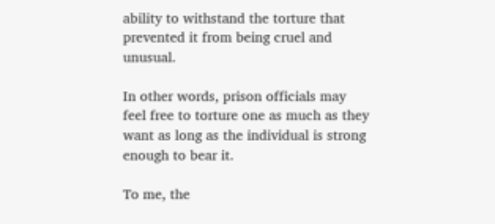ability to withstand the torture that prevented it from being cruel and unusual.

In other words, prison officials may feel free to torture one as much as they want as long as the individual is strong enough to bear it.

To me, the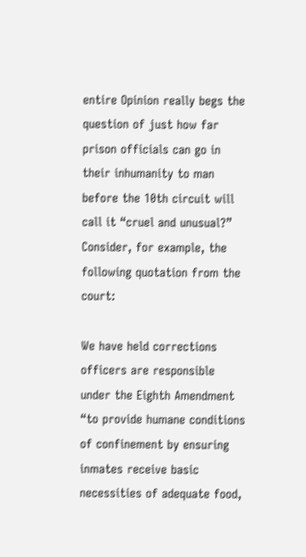entire Opinion really begs the question of just how far prison officials can go in their inhumanity to man before the 10th circuit will call it “cruel and unusual?”
Consider, for example, the following quotation from the court:

We have held corrections officers are responsible under the Eighth Amendment “to provide humane conditions of confinement by ensuring inmates receive basic necessities of adequate food,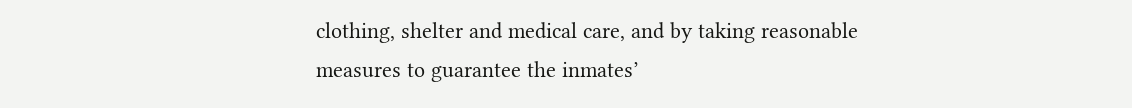clothing, shelter and medical care, and by taking reasonable measures to guarantee the inmates’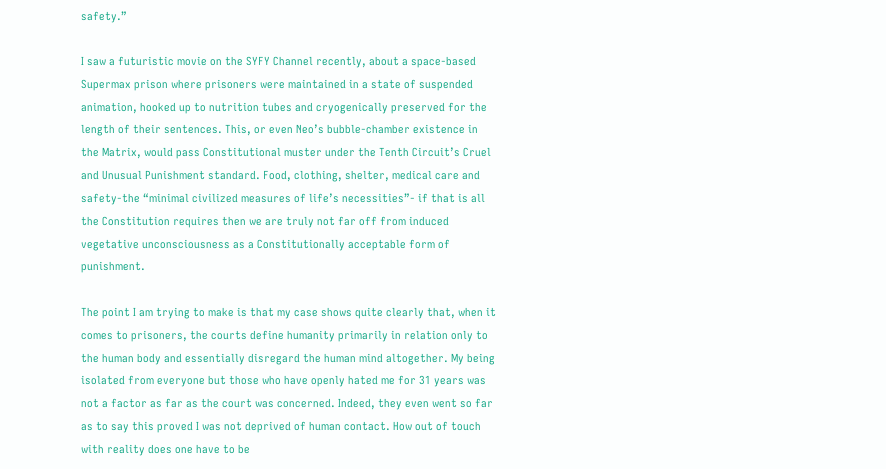safety.”

I saw a futuristic movie on the SYFY Channel recently, about a space-based Supermax prison where prisoners were maintained in a state of suspended animation, hooked up to nutrition tubes and cryogenically preserved for the length of their sentences. This, or even Neo’s bubble-chamber existence in the Matrix, would pass Constitutional muster under the Tenth Circuit’s Cruel and Unusual Punishment standard. Food, clothing, shelter, medical care and safety-the “minimal civilized measures of life’s necessities”- if that is all the Constitution requires then we are truly not far off from induced vegetative unconsciousness as a Constitutionally acceptable form of punishment.

The point I am trying to make is that my case shows quite clearly that, when it comes to prisoners, the courts define humanity primarily in relation only to the human body and essentially disregard the human mind altogether. My being isolated from everyone but those who have openly hated me for 31 years was not a factor as far as the court was concerned. Indeed, they even went so far as to say this proved I was not deprived of human contact. How out of touch with reality does one have to be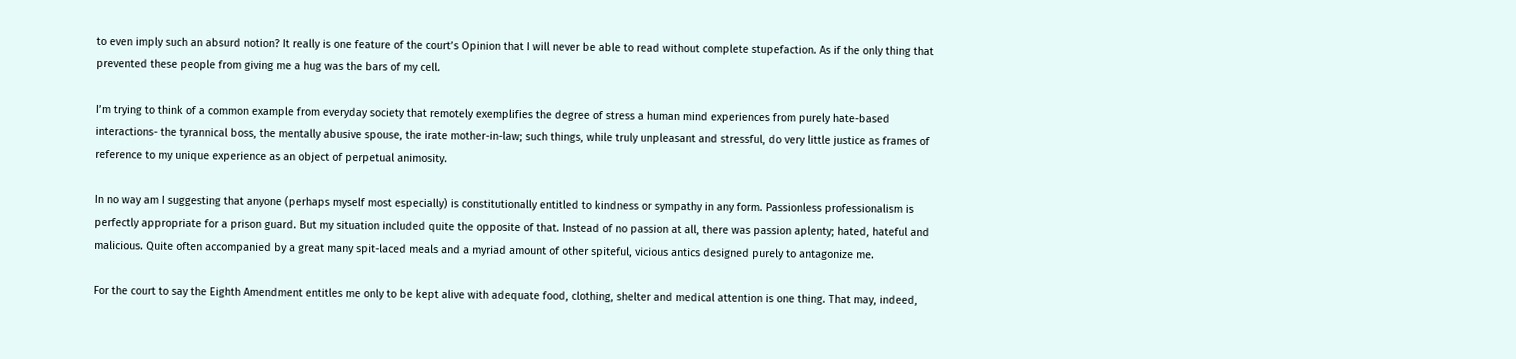to even imply such an absurd notion? It really is one feature of the court’s Opinion that I will never be able to read without complete stupefaction. As if the only thing that prevented these people from giving me a hug was the bars of my cell.

I’m trying to think of a common example from everyday society that remotely exemplifies the degree of stress a human mind experiences from purely hate-based interactions- the tyrannical boss, the mentally abusive spouse, the irate mother-in-law; such things, while truly unpleasant and stressful, do very little justice as frames of reference to my unique experience as an object of perpetual animosity.

In no way am I suggesting that anyone (perhaps myself most especially) is constitutionally entitled to kindness or sympathy in any form. Passionless professionalism is perfectly appropriate for a prison guard. But my situation included quite the opposite of that. Instead of no passion at all, there was passion aplenty; hated, hateful and malicious. Quite often accompanied by a great many spit-laced meals and a myriad amount of other spiteful, vicious antics designed purely to antagonize me.

For the court to say the Eighth Amendment entitles me only to be kept alive with adequate food, clothing, shelter and medical attention is one thing. That may, indeed,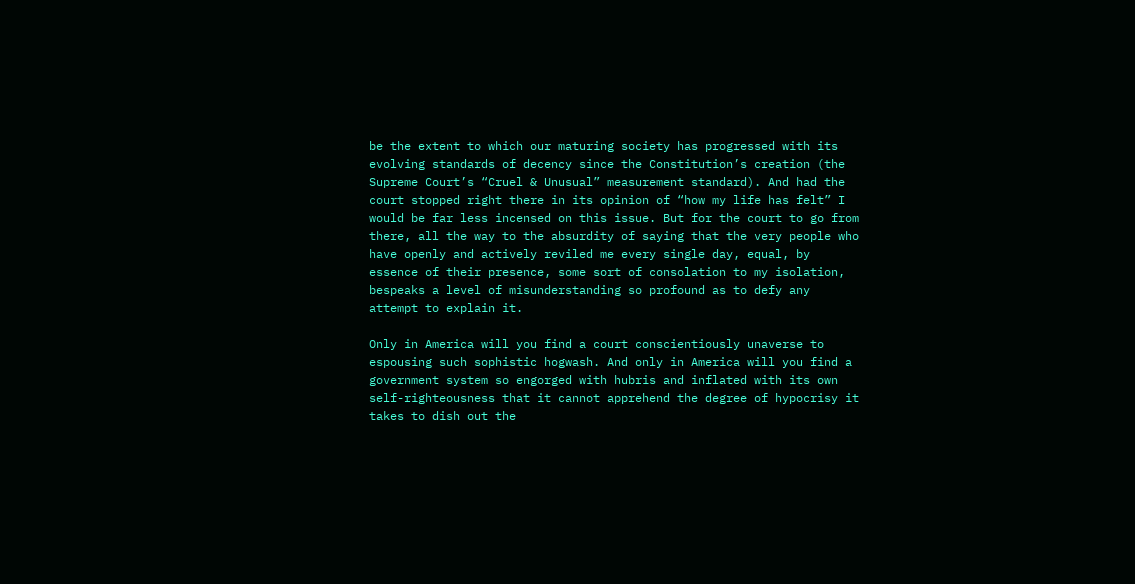be the extent to which our maturing society has progressed with its evolving standards of decency since the Constitution’s creation (the Supreme Court’s “Cruel & Unusual” measurement standard). And had the court stopped right there in its opinion of “how my life has felt” I would be far less incensed on this issue. But for the court to go from there, all the way to the absurdity of saying that the very people who have openly and actively reviled me every single day, equal, by essence of their presence, some sort of consolation to my isolation, bespeaks a level of misunderstanding so profound as to defy any attempt to explain it.

Only in America will you find a court conscientiously unaverse to espousing such sophistic hogwash. And only in America will you find a government system so engorged with hubris and inflated with its own self-righteousness that it cannot apprehend the degree of hypocrisy it takes to dish out the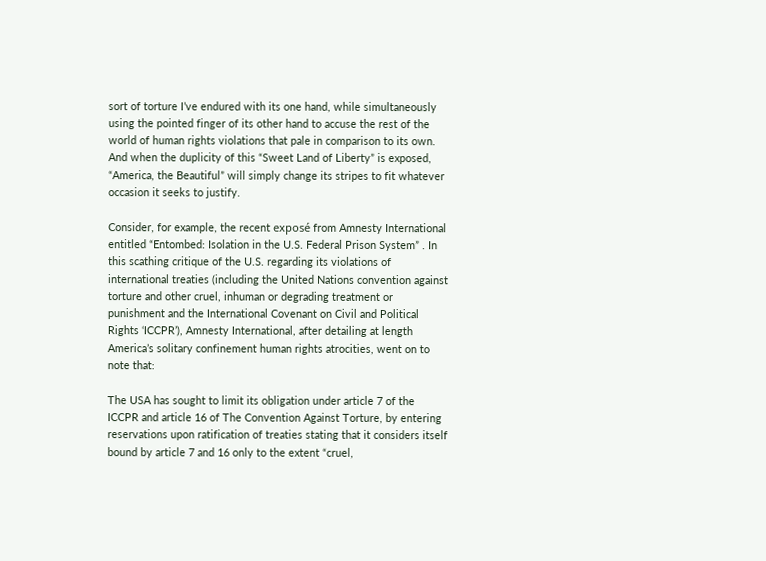sort of torture I’ve endured with its one hand, while simultaneously using the pointed finger of its other hand to accuse the rest of the world of human rights violations that pale in comparison to its own. And when the duplicity of this “Sweet Land of Liberty” is exposed, “America, the Beautiful” will simply change its stripes to fit whatever occasion it seeks to justify.

Consider, for example, the recent exposé from Amnesty International entitled “Entombed: Isolation in the U.S. Federal Prison System” . In this scathing critique of the U.S. regarding its violations of international treaties (including the United Nations convention against torture and other cruel, inhuman or degrading treatment or punishment and the International Covenant on Civil and Political Rights ‘ICCPR’), Amnesty International, after detailing at length America’s solitary confinement human rights atrocities, went on to note that:

The USA has sought to limit its obligation under article 7 of the ICCPR and article 16 of The Convention Against Torture, by entering reservations upon ratification of treaties stating that it considers itself bound by article 7 and 16 only to the extent “cruel,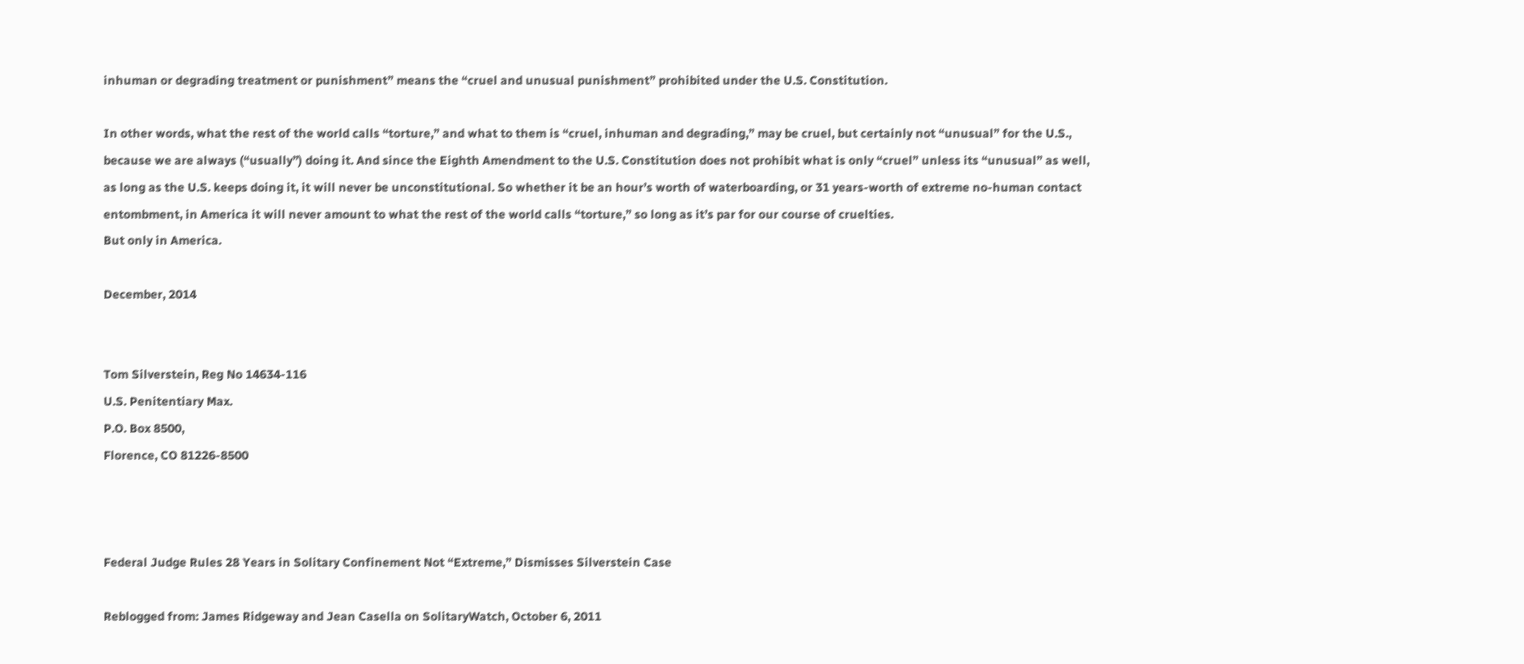inhuman or degrading treatment or punishment” means the “cruel and unusual punishment” prohibited under the U.S. Constitution.

In other words, what the rest of the world calls “torture,” and what to them is “cruel, inhuman and degrading,” may be cruel, but certainly not “unusual” for the U.S., because we are always (“usually”) doing it. And since the Eighth Amendment to the U.S. Constitution does not prohibit what is only “cruel” unless its “unusual” as well, as long as the U.S. keeps doing it, it will never be unconstitutional. So whether it be an hour’s worth of waterboarding, or 31 years-worth of extreme no-human contact entombment, in America it will never amount to what the rest of the world calls “torture,” so long as it’s par for our course of cruelties.
But only in America.

December, 2014


Tom Silverstein, Reg No 14634-116
U.S. Penitentiary Max.
P.O. Box 8500,
Florence, CO 81226-8500



Federal Judge Rules 28 Years in Solitary Confinement Not “Extreme,” Dismisses Silverstein Case

Reblogged from: James Ridgeway and Jean Casella on SolitaryWatch, October 6, 2011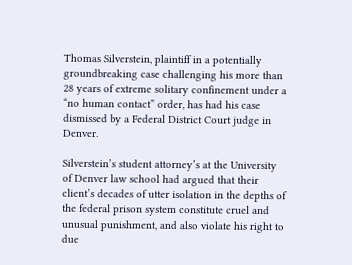Thomas Silverstein, plaintiff in a potentially groundbreaking case challenging his more than 28 years of extreme solitary confinement under a “no human contact” order, has had his case dismissed by a Federal District Court judge in Denver.

Silverstein’s student attorney’s at the University of Denver law school had argued that their client’s decades of utter isolation in the depths of the federal prison system constitute cruel and unusual punishment, and also violate his right to due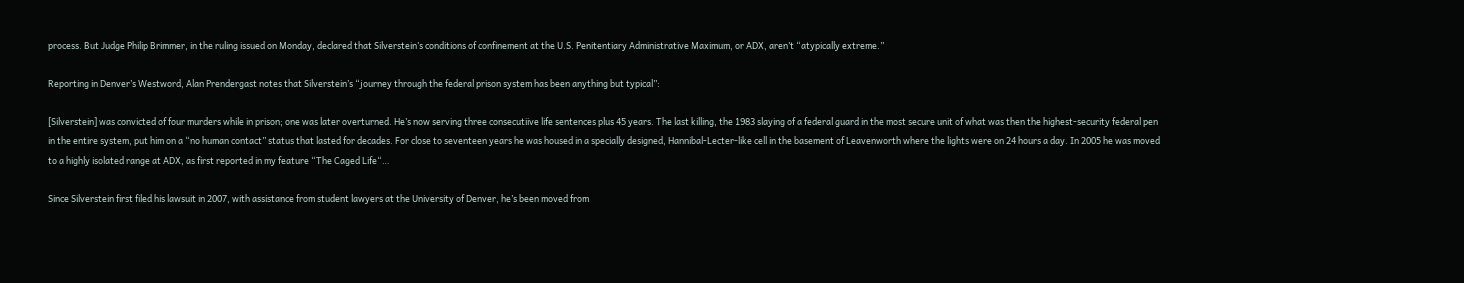process. But Judge Philip Brimmer, in the ruling issued on Monday, declared that Silverstein’s conditions of confinement at the U.S. Penitentiary Administrative Maximum, or ADX, aren’t “atypically extreme.”

Reporting in Denver’s Westword, Alan Prendergast notes that Silverstein’s “journey through the federal prison system has been anything but typical”:

[Silverstein] was convicted of four murders while in prison; one was later overturned. He’s now serving three consecutiive life sentences plus 45 years. The last killing, the 1983 slaying of a federal guard in the most secure unit of what was then the highest-security federal pen in the entire system, put him on a “no human contact” status that lasted for decades. For close to seventeen years he was housed in a specially designed, Hannibal-Lecter-like cell in the basement of Leavenworth where the lights were on 24 hours a day. In 2005 he was moved to a highly isolated range at ADX, as first reported in my feature “The Caged Life“…

Since Silverstein first filed his lawsuit in 2007, with assistance from student lawyers at the University of Denver, he’s been moved from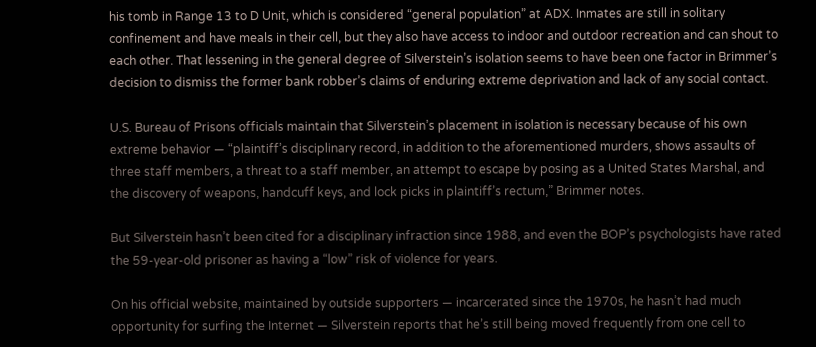his tomb in Range 13 to D Unit, which is considered “general population” at ADX. Inmates are still in solitary confinement and have meals in their cell, but they also have access to indoor and outdoor recreation and can shout to each other. That lessening in the general degree of Silverstein’s isolation seems to have been one factor in Brimmer’s decision to dismiss the former bank robber’s claims of enduring extreme deprivation and lack of any social contact.

U.S. Bureau of Prisons officials maintain that Silverstein’s placement in isolation is necessary because of his own extreme behavior — “plaintiff’s disciplinary record, in addition to the aforementioned murders, shows assaults of three staff members, a threat to a staff member, an attempt to escape by posing as a United States Marshal, and the discovery of weapons, handcuff keys, and lock picks in plaintiff’s rectum,” Brimmer notes.

But Silverstein hasn’t been cited for a disciplinary infraction since 1988, and even the BOP’s psychologists have rated the 59-year-old prisoner as having a “low” risk of violence for years.

On his official website, maintained by outside supporters — incarcerated since the 1970s, he hasn’t had much opportunity for surfing the Internet — Silverstein reports that he’s still being moved frequently from one cell to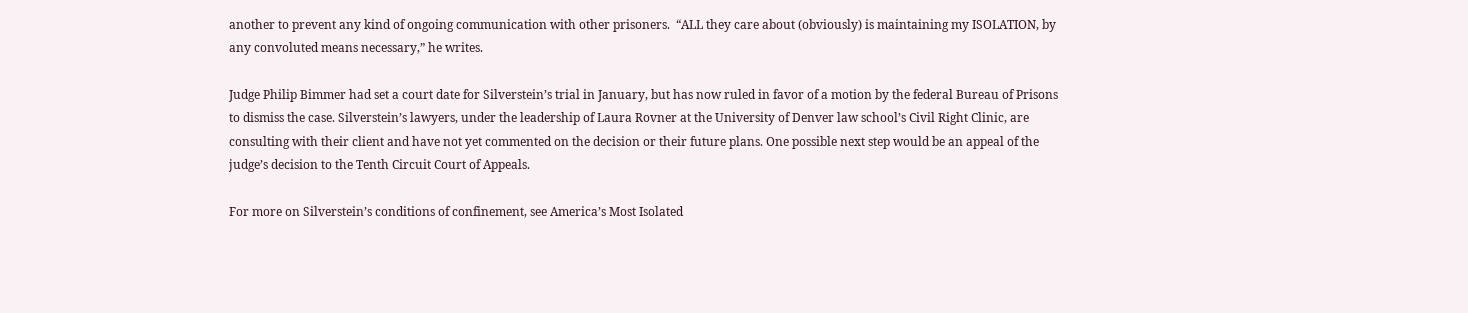another to prevent any kind of ongoing communication with other prisoners.  “ALL they care about (obviously) is maintaining my ISOLATION, by any convoluted means necessary,” he writes.

Judge Philip Bimmer had set a court date for Silverstein’s trial in January, but has now ruled in favor of a motion by the federal Bureau of Prisons to dismiss the case. Silverstein’s lawyers, under the leadership of Laura Rovner at the University of Denver law school’s Civil Right Clinic, are consulting with their client and have not yet commented on the decision or their future plans. One possible next step would be an appeal of the judge’s decision to the Tenth Circuit Court of Appeals.

For more on Silverstein’s conditions of confinement, see America’s Most Isolated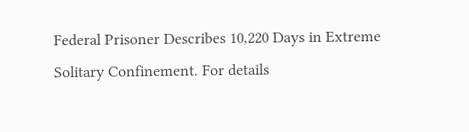Federal Prisoner Describes 10,220 Days in Extreme Solitary Confinement. For details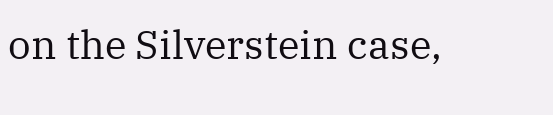on the Silverstein case,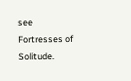see Fortresses of Solitude.